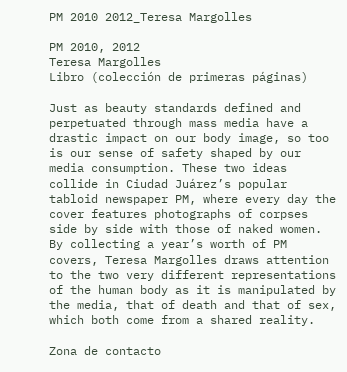PM 2010 2012_Teresa Margolles

PM 2010, 2012
Teresa Margolles
Libro (colección de primeras páginas)

Just as beauty standards defined and perpetuated through mass media have a drastic impact on our body image, so too is our sense of safety shaped by our media consumption. These two ideas collide in Ciudad Juárez’s popular tabloid newspaper PM, where every day the cover features photographs of corpses side by side with those of naked women. By collecting a year’s worth of PM covers, Teresa Margolles draws attention to the two very different representations of the human body as it is manipulated by the media, that of death and that of sex, which both come from a shared reality.

Zona de contacto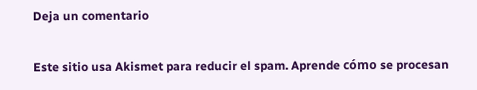Deja un comentario

Este sitio usa Akismet para reducir el spam. Aprende cómo se procesan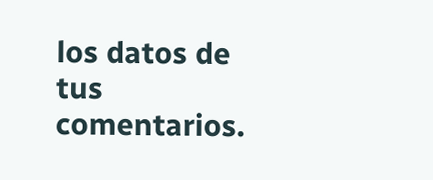los datos de tus comentarios.